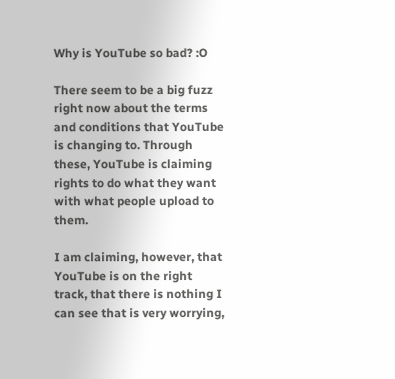Why is YouTube so bad? :O

There seem to be a big fuzz right now about the terms and conditions that YouTube is changing to. Through these, YouTube is claiming rights to do what they want with what people upload to them.

I am claiming, however, that YouTube is on the right track, that there is nothing I can see that is very worrying,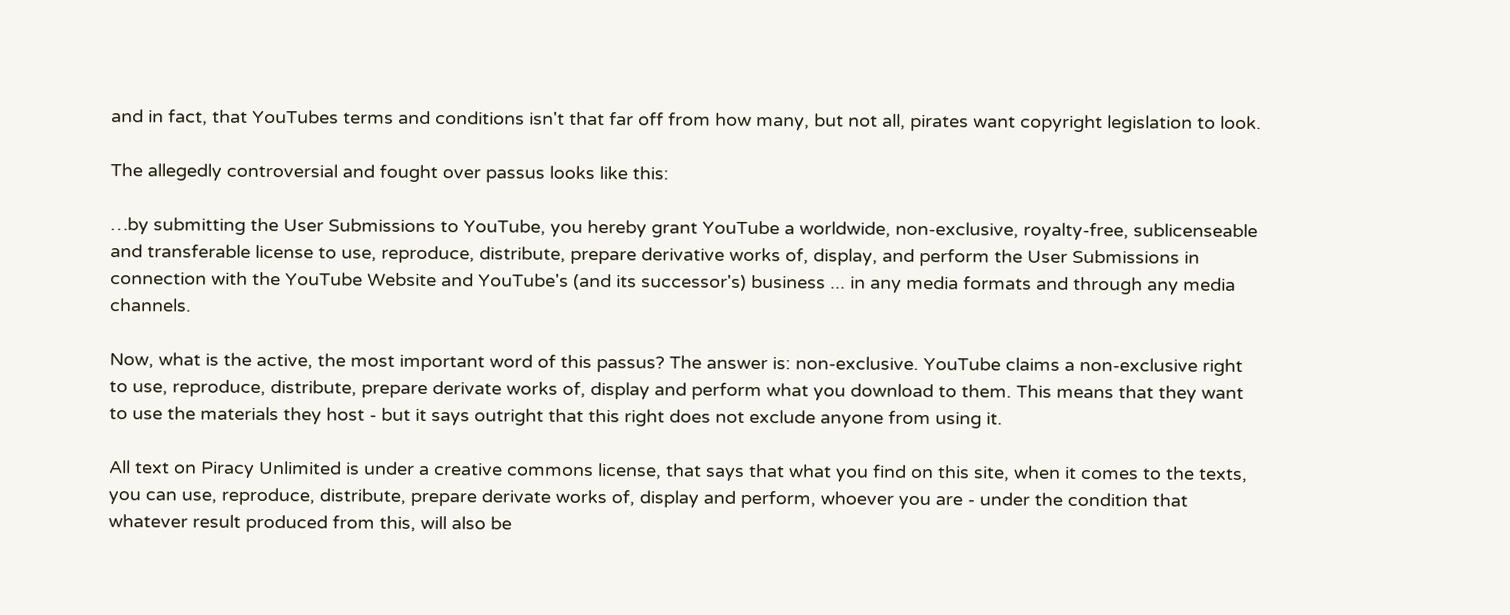and in fact, that YouTubes terms and conditions isn't that far off from how many, but not all, pirates want copyright legislation to look.

The allegedly controversial and fought over passus looks like this:

…by submitting the User Submissions to YouTube, you hereby grant YouTube a worldwide, non-exclusive, royalty-free, sublicenseable and transferable license to use, reproduce, distribute, prepare derivative works of, display, and perform the User Submissions in connection with the YouTube Website and YouTube's (and its successor's) business ... in any media formats and through any media channels.

Now, what is the active, the most important word of this passus? The answer is: non-exclusive. YouTube claims a non-exclusive right to use, reproduce, distribute, prepare derivate works of, display and perform what you download to them. This means that they want to use the materials they host - but it says outright that this right does not exclude anyone from using it.

All text on Piracy Unlimited is under a creative commons license, that says that what you find on this site, when it comes to the texts, you can use, reproduce, distribute, prepare derivate works of, display and perform, whoever you are - under the condition that whatever result produced from this, will also be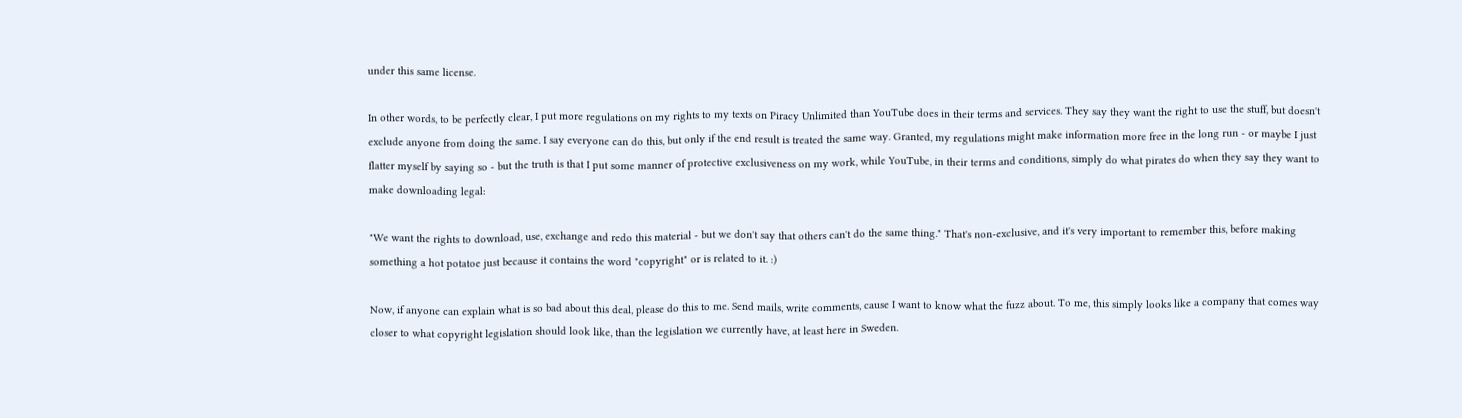under this same license.

In other words, to be perfectly clear, I put more regulations on my rights to my texts on Piracy Unlimited than YouTube does in their terms and services. They say they want the right to use the stuff, but doesn't exclude anyone from doing the same. I say everyone can do this, but only if the end result is treated the same way. Granted, my regulations might make information more free in the long run - or maybe I just flatter myself by saying so - but the truth is that I put some manner of protective exclusiveness on my work, while YouTube, in their terms and conditions, simply do what pirates do when they say they want to make downloading legal:

"We want the rights to download, use, exchange and redo this material - but we don't say that others can't do the same thing." That's non-exclusive, and it's very important to remember this, before making something a hot potatoe just because it contains the word "copyright" or is related to it. :)

Now, if anyone can explain what is so bad about this deal, please do this to me. Send mails, write comments, cause I want to know what the fuzz about. To me, this simply looks like a company that comes way closer to what copyright legislation should look like, than the legislation we currently have, at least here in Sweden.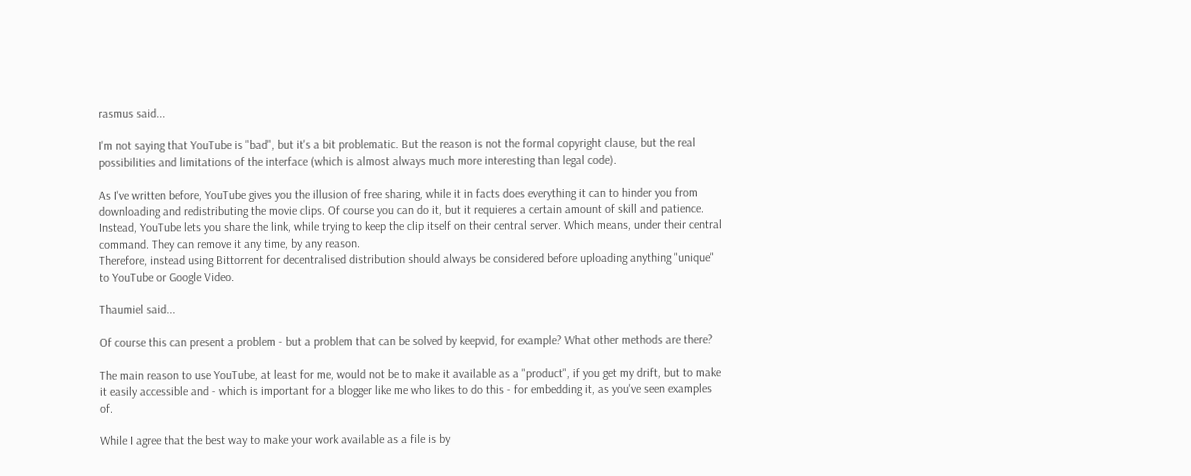rasmus said...

I'm not saying that YouTube is "bad", but it's a bit problematic. But the reason is not the formal copyright clause, but the real possibilities and limitations of the interface (which is almost always much more interesting than legal code).

As I've written before, YouTube gives you the illusion of free sharing, while it in facts does everything it can to hinder you from downloading and redistributing the movie clips. Of course you can do it, but it requieres a certain amount of skill and patience. Instead, YouTube lets you share the link, while trying to keep the clip itself on their central server. Which means, under their central command. They can remove it any time, by any reason.
Therefore, instead using Bittorrent for decentralised distribution should always be considered before uploading anything "unique" to YouTube or Google Video.

Thaumiel said...

Of course this can present a problem - but a problem that can be solved by keepvid, for example? What other methods are there?

The main reason to use YouTube, at least for me, would not be to make it available as a "product", if you get my drift, but to make it easily accessible and - which is important for a blogger like me who likes to do this - for embedding it, as you've seen examples of.

While I agree that the best way to make your work available as a file is by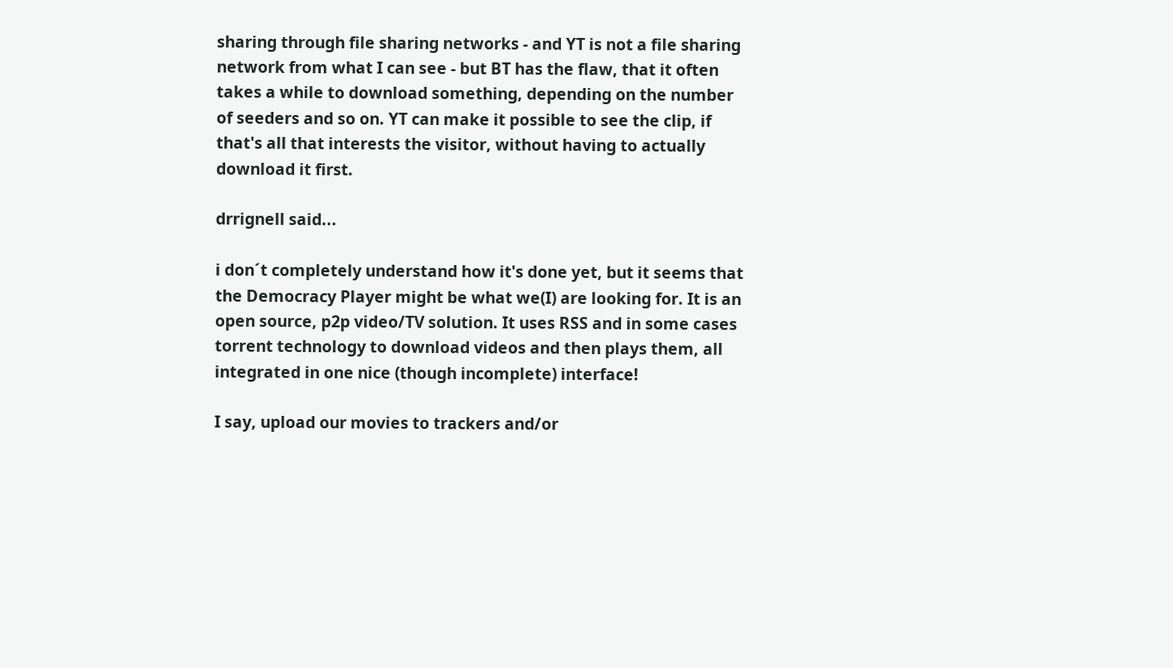sharing through file sharing networks - and YT is not a file sharing network from what I can see - but BT has the flaw, that it often takes a while to download something, depending on the number of seeders and so on. YT can make it possible to see the clip, if that's all that interests the visitor, without having to actually download it first.

drrignell said...

i don´t completely understand how it's done yet, but it seems that the Democracy Player might be what we(I) are looking for. It is an open source, p2p video/TV solution. It uses RSS and in some cases torrent technology to download videos and then plays them, all integrated in one nice (though incomplete) interface!

I say, upload our movies to trackers and/or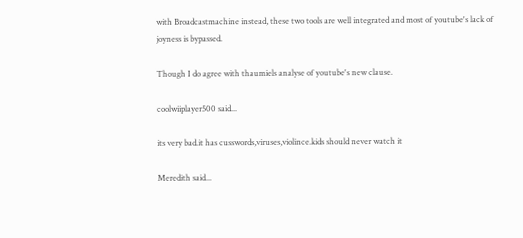with Broadcastmachine instead, these two tools are well integrated and most of youtube's lack of joyness is bypassed.

Though I do agree with thaumiels analyse of youtube's new clause.

coolwiiplayer500 said...

its very bad.it has cusswords,viruses,violince.kids should never watch it

Meredith said...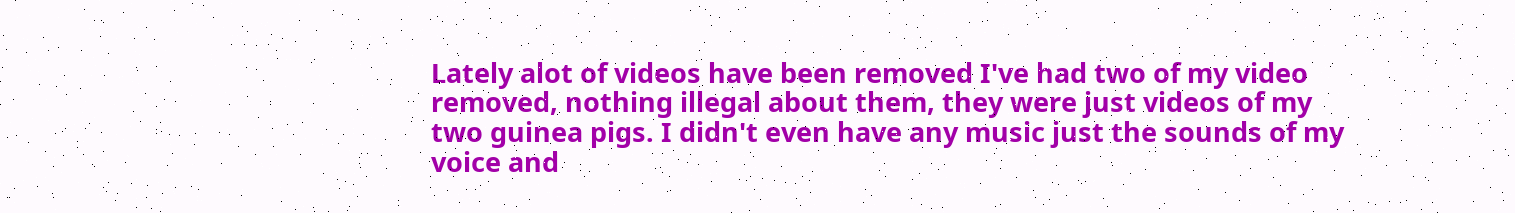Lately alot of videos have been removed I've had two of my video removed, nothing illegal about them, they were just videos of my two guinea pigs. I didn't even have any music just the sounds of my voice and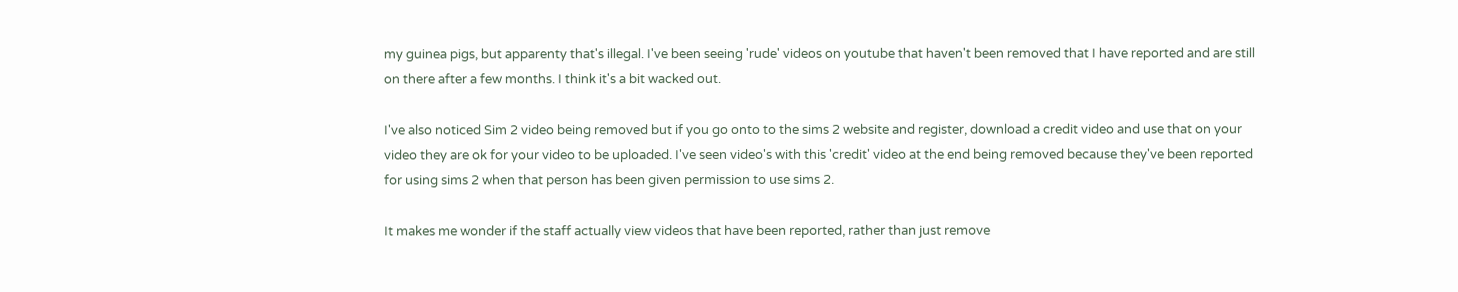my guinea pigs, but apparenty that's illegal. I've been seeing 'rude' videos on youtube that haven't been removed that I have reported and are still on there after a few months. I think it's a bit wacked out.

I've also noticed Sim 2 video being removed but if you go onto to the sims 2 website and register, download a credit video and use that on your video they are ok for your video to be uploaded. I've seen video's with this 'credit' video at the end being removed because they've been reported for using sims 2 when that person has been given permission to use sims 2.

It makes me wonder if the staff actually view videos that have been reported, rather than just remove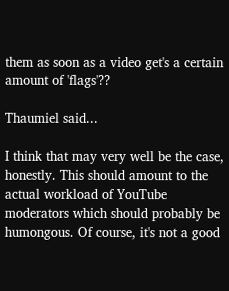them as soon as a video get's a certain amount of 'flags'??

Thaumiel said...

I think that may very well be the case, honestly. This should amount to the actual workload of YouTube moderators which should probably be humongous. Of course, it's not a good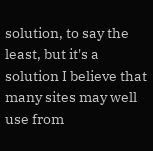solution, to say the least, but it's a solution I believe that many sites may well use from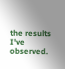the results I've observed.